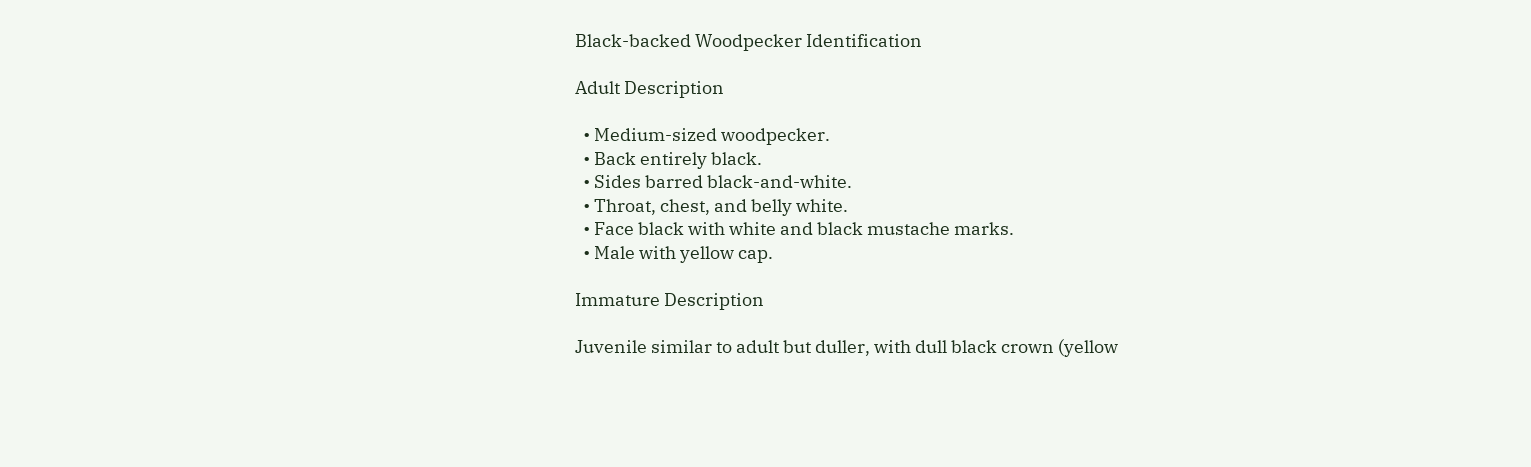Black-backed Woodpecker Identification

Adult Description

  • Medium-sized woodpecker.
  • Back entirely black.
  • Sides barred black-and-white.
  • Throat, chest, and belly white.
  • Face black with white and black mustache marks.
  • Male with yellow cap.

Immature Description

Juvenile similar to adult but duller, with dull black crown (yellow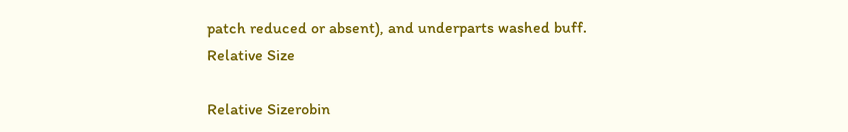patch reduced or absent), and underparts washed buff.
Relative Size

Relative Sizerobin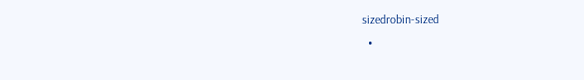sizedrobin-sized
  •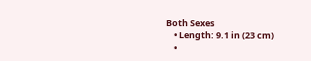Both Sexes
    • Length: 9.1 in (23 cm)
    •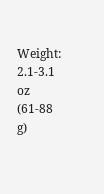Weight: 2.1-3.1 oz (61-88 g)